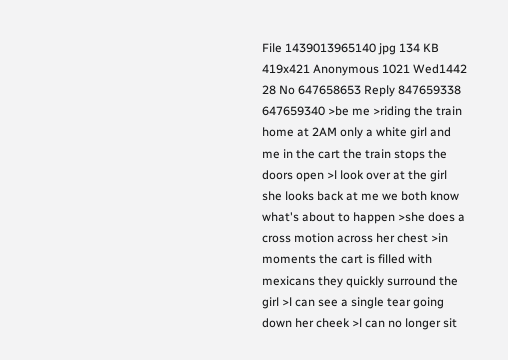File 1439013965140 jpg 134 KB 419x421 Anonymous 1021 Wed1442 28 No 647658653 Reply 847659338 647659340 >be me >riding the train home at 2AM only a white girl and me in the cart the train stops the doors open >l look over at the girl she looks back at me we both know what's about to happen >she does a cross motion across her chest >in moments the cart is filled with mexicans they quickly surround the girl >l can see a single tear going down her cheek >l can no longer sit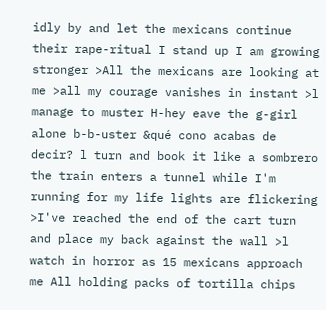idly by and let the mexicans continue their rape-ritual I stand up I am growing stronger >All the mexicans are looking at me >all my courage vanishes in instant >l manage to muster H-hey eave the g-girl alone b-b-uster &qué cono acabas de decir? l turn and book it like a sombrero the train enters a tunnel while I'm running for my life lights are flickering >I've reached the end of the cart turn and place my back against the wall >l watch in horror as 15 mexicans approach me All holding packs of tortilla chips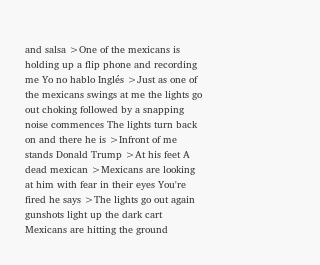and salsa >One of the mexicans is holding up a flip phone and recording me Yo no hablo Inglés >Just as one of the mexicans swings at me the lights go out choking followed by a snapping noise commences The lights turn back on and there he is >Infront of me stands Donald Trump >At his feet A dead mexican >Mexicans are looking at him with fear in their eyes You're fired he says >The lights go out again gunshots light up the dark cart Mexicans are hitting the ground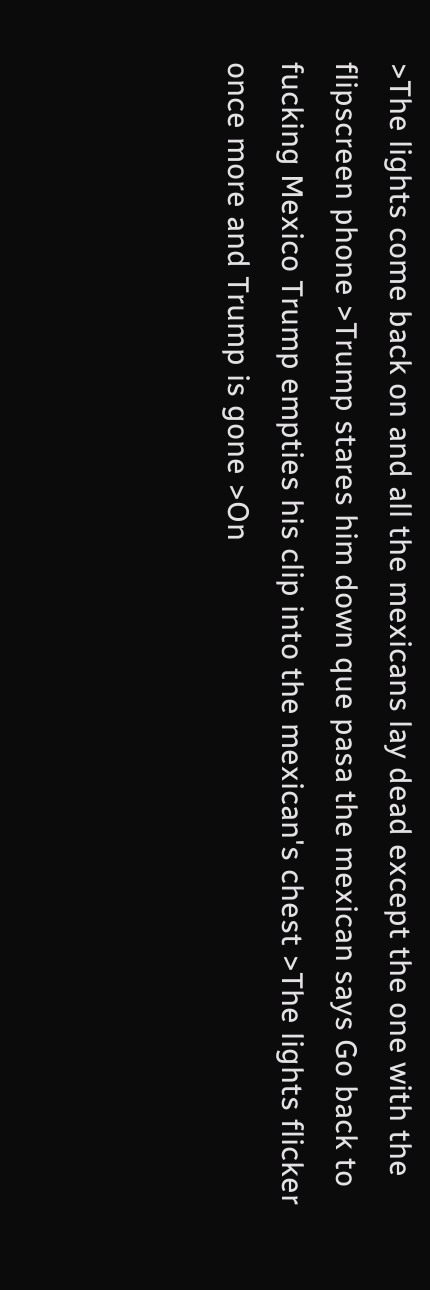>The lights come back on and all the mexicans lay dead except the one with the flipscreen phone >Trump stares him down que pasa the mexican says Go back to fucking Mexico Trump empties his clip into the mexican's chest >The lights flicker once more and Trump is gone >On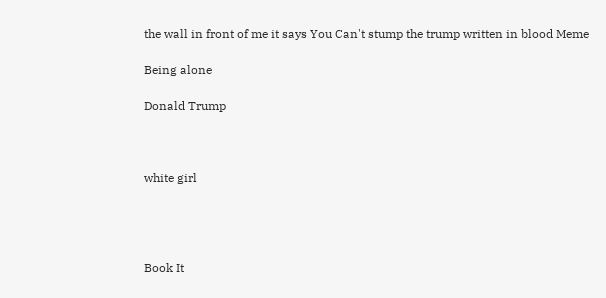the wall in front of me it says You Can't stump the trump written in blood Meme

Being alone

Donald Trump



white girl




Book It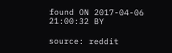found ON 2017-04-06 21:00:32 BY

source: reddit